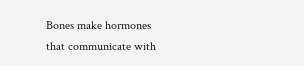Bones make hormones that communicate with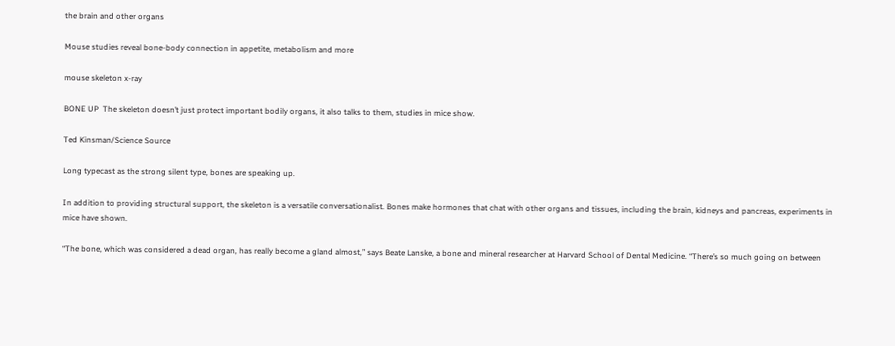the brain and other organs

Mouse studies reveal bone-body connection in appetite, metabolism and more

mouse skeleton x-ray

BONE UP  The skeleton doesn’t just protect important bodily organs, it also talks to them, studies in mice show.

Ted Kinsman/Science Source

Long typecast as the strong silent type, bones are speaking up.

In addition to providing structural support, the skeleton is a versatile conversationalist. Bones make hormones that chat with other organs and tissues, including the brain, kidneys and pancreas, experiments in mice have shown.

“The bone, which was considered a dead organ, has really become a gland almost,” says Beate Lanske, a bone and mineral researcher at Harvard School of Dental Medicine. “There’s so much going on between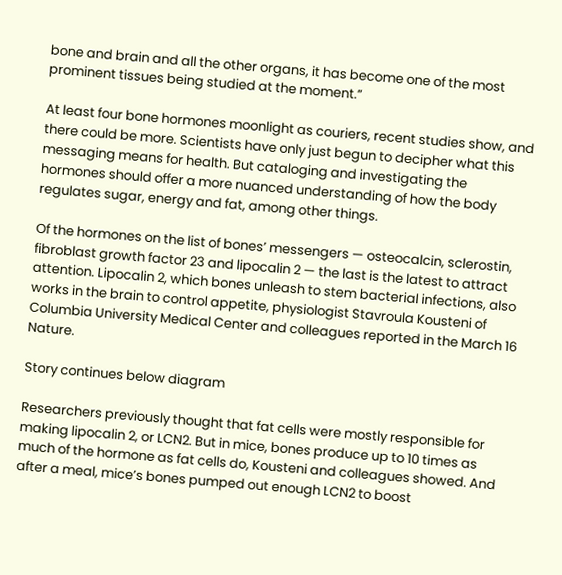bone and brain and all the other organs, it has become one of the most prominent tissues being studied at the moment.”

At least four bone hormones moonlight as couriers, recent studies show, and there could be more. Scientists have only just begun to decipher what this messaging means for health. But cataloging and investigating the hormones should offer a more nuanced understanding of how the body regulates sugar, energy and fat, among other things.

Of the hormones on the list of bones’ messengers — osteocalcin, sclerostin, fibroblast growth factor 23 and lipocalin 2 — the last is the latest to attract attention. Lipocalin 2, which bones unleash to stem bacterial infections, also works in the brain to control appetite, physiologist Stavroula Kousteni of Columbia University Medical Center and colleagues reported in the March 16 Nature.

Story continues below diagram

Researchers previously thought that fat cells were mostly responsible for making lipocalin 2, or LCN2. But in mice, bones produce up to 10 times as much of the hormone as fat cells do, Kousteni and colleagues showed. And after a meal, mice’s bones pumped out enough LCN2 to boost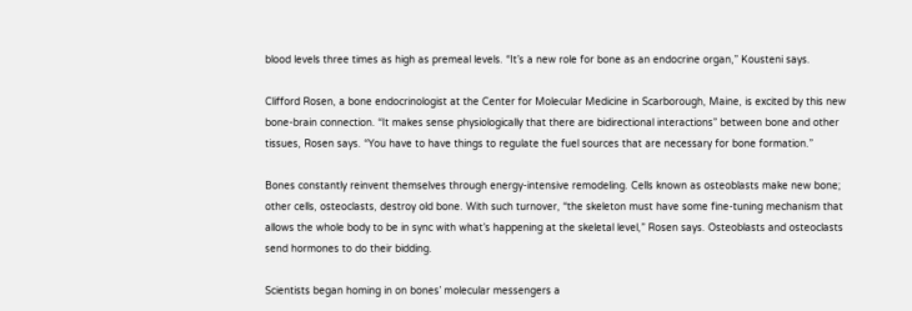blood levels three times as high as premeal levels. “It’s a new role for bone as an endocrine organ,” Kousteni says.

Clifford Rosen, a bone endocrinologist at the Center for Molecular Medicine in Scarborough, Maine, is excited by this new bone-brain connection. “It makes sense physiologically that there are bidirectional interactions” between bone and other tissues, Rosen says. “You have to have things to regulate the fuel sources that are necessary for bone formation.”

Bones constantly reinvent themselves through energy-intensive remodeling. Cells known as osteoblasts make new bone; other cells, osteoclasts, destroy old bone. With such turnover, “the skeleton must have some fine-tuning mechanism that allows the whole body to be in sync with what’s happening at the skeletal level,” Rosen says. Osteoblasts and osteoclasts send hormones to do their bidding.

Scientists began homing in on bones’ molecular messengers a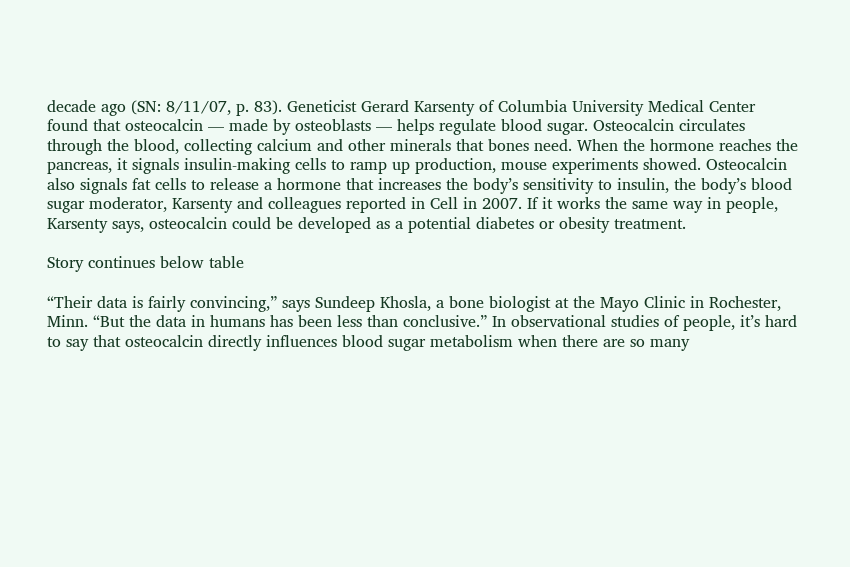decade ago (SN: 8/11/07, p. 83). Geneticist Gerard Karsenty of Columbia University Medical Center found that osteocalcin — made by osteoblasts — helps regulate blood sugar. Osteocalcin circulates through the blood, collecting calcium and other minerals that bones need. When the hormone reaches the pancreas, it signals insulin-making cells to ramp up production, mouse experiments showed. Osteocalcin also signals fat cells to release a hormone that increases the body’s sensitivity to insulin, the body’s blood sugar moderator, Karsenty and colleagues reported in Cell in 2007. If it works the same way in people, Karsenty says, osteocalcin could be developed as a potential diabetes or obesity treatment.

Story continues below table

“Their data is fairly convincing,” says Sundeep Khosla, a bone biologist at the Mayo Clinic in Rochester, Minn. “But the data in humans has been less than conclusive.” In observational studies of people, it’s hard to say that osteocalcin directly influences blood sugar metabolism when there are so many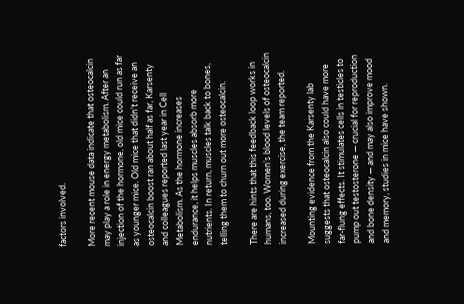factors involved.

More recent mouse data indicate that osteocalcin may play a role in energy metabolism. After an injection of the hormone, old mice could run as far as younger mice. Old mice that didn’t receive an osteocalcin boost ran about half as far, Karsenty and colleagues reported last year in Cell Metabolism. As the hormone increases endurance, it helps muscles absorb more nutrients. In return, muscles talk back to bones, telling them to churn out more osteocalcin.

There are hints that this feedback loop works in humans, too. Women’s blood levels of osteocalcin increased during exercise, the team reported.

Mounting evidence from the Karsenty lab suggests that osteocalcin also could have more far-flung effects. It stimulates cells in testicles to pump out testosterone — crucial for reproduction and bone density — and may also improve mood and memory, studies in mice have shown.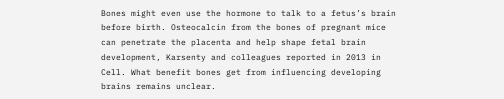Bones might even use the hormone to talk to a fetus’s brain before birth. Osteocalcin from the bones of pregnant mice can penetrate the placenta and help shape fetal brain development, Karsenty and colleagues reported in 2013 in Cell. What benefit bones get from influencing developing brains remains unclear.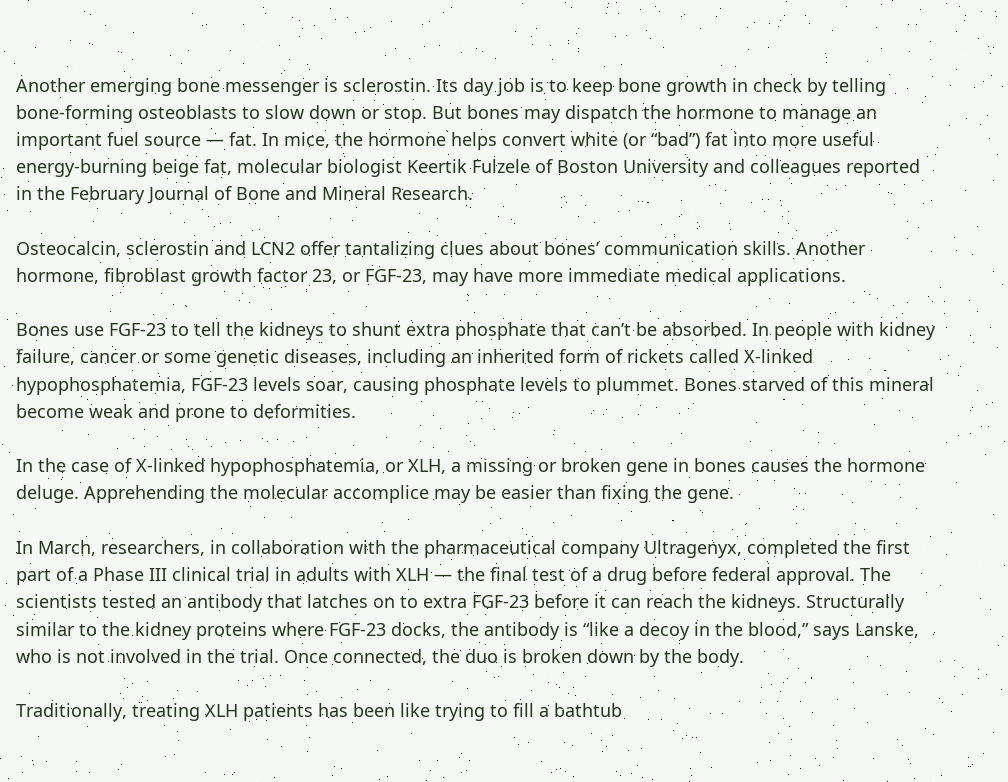Another emerging bone messenger is sclerostin. Its day job is to keep bone growth in check by telling bone-forming osteoblasts to slow down or stop. But bones may dispatch the hormone to manage an important fuel source — fat. In mice, the hormone helps convert white (or “bad”) fat into more useful energy-burning beige fat, molecular biologist Keertik Fulzele of Boston University and colleagues reported in the February Journal of Bone and Mineral Research.

Osteocalcin, sclerostin and LCN2 offer tantalizing clues about bones’ communication skills. Another hormone, fibroblast growth factor 23, or FGF-23, may have more immediate medical applications.

Bones use FGF-23 to tell the kidneys to shunt extra phosphate that can’t be absorbed. In people with kidney failure, cancer or some genetic diseases, including an inherited form of rickets called X-linked hypophosphatemia, FGF-23 levels soar, causing phosphate levels to plummet. Bones starved of this mineral become weak and prone to deformities.

In the case of X-linked hypophosphatemia, or XLH, a missing or broken gene in bones causes the hormone deluge. Apprehending the molecular accomplice may be easier than fixing the gene.

In March, researchers, in collaboration with the pharmaceutical company Ultragenyx, completed the first part of a Phase III clinical trial in adults with XLH — the final test of a drug before federal approval. The scientists tested an antibody that latches on to extra FGF-23 before it can reach the kidneys. Structurally similar to the kidney proteins where FGF-23 docks, the antibody is “like a decoy in the blood,” says Lanske, who is not involved in the trial. Once connected, the duo is broken down by the body.

Traditionally, treating XLH patients has been like trying to fill a bathtub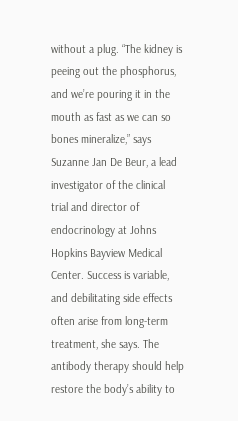without a plug. “The kidney is peeing out the phosphorus, and we’re pouring it in the mouth as fast as we can so bones mineralize,” says Suzanne Jan De Beur, a lead investigator of the clinical trial and director of endocrinology at Johns Hopkins Bayview Medical Center. Success is variable, and debilitating side effects often arise from long-term treatment, she says. The antibody therapy should help restore the body’s ability to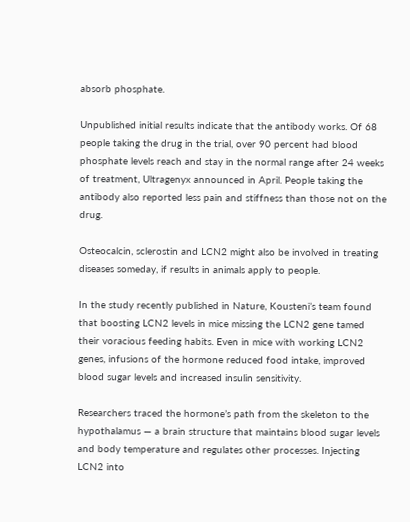absorb phosphate.

Unpublished initial results indicate that the antibody works. Of 68 people taking the drug in the trial, over 90 percent had blood phosphate levels reach and stay in the normal range after 24 weeks of treatment, Ultragenyx announced in April. People taking the antibody also reported less pain and stiffness than those not on the drug.

Osteocalcin, sclerostin and LCN2 might also be involved in treating diseases someday, if results in animals apply to people.

In the study recently published in Nature, Kousteni’s team found that boosting LCN2 levels in mice missing the LCN2 gene tamed their voracious feeding habits. Even in mice with working LCN2 genes, infusions of the hormone reduced food intake, improved blood sugar levels and increased insulin sensitivity.

Researchers traced the hormone’s path from the skeleton to the hypothalamus — a brain structure that maintains blood sugar levels and body temperature and regulates other processes. Injecting LCN2 into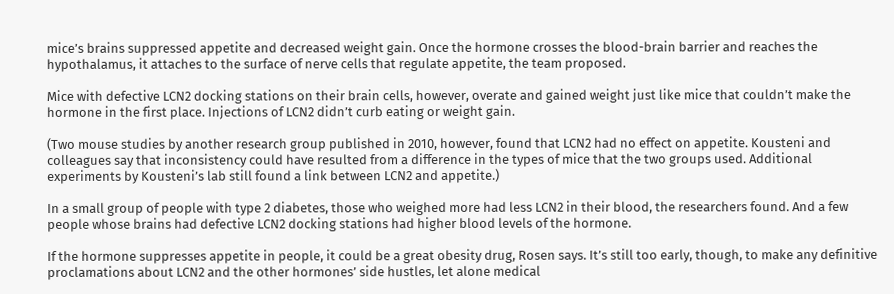mice’s brains suppressed appetite and decreased weight gain. Once the hormone crosses the blood-brain barrier and reaches the hypothalamus, it attaches to the surface of nerve cells that regulate appetite, the team proposed.

Mice with defective LCN2 docking stations on their brain cells, however, overate and gained weight just like mice that couldn’t make the hormone in the first place. Injections of LCN2 didn’t curb eating or weight gain.

(Two mouse studies by another research group published in 2010, however, found that LCN2 had no effect on appetite. Kousteni and colleagues say that inconsistency could have resulted from a difference in the types of mice that the two groups used. Additional experiments by Kousteni’s lab still found a link between LCN2 and appetite.)

In a small group of people with type 2 diabetes, those who weighed more had less LCN2 in their blood, the researchers found. And a few people whose brains had defective LCN2 docking stations had higher blood levels of the hormone.

If the hormone suppresses appetite in people, it could be a great obesity drug, Rosen says. It’s still too early, though, to make any definitive proclamations about LCN2 and the other hormones’ side hustles, let alone medical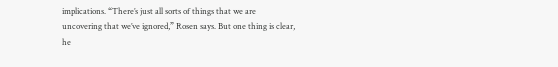implications. “There’s just all sorts of things that we are uncovering that we’ve ignored,” Rosen says. But one thing is clear, he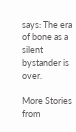says: The era of bone as a silent bystander is over.

More Stories from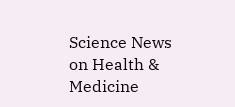Science News on Health & Medicine